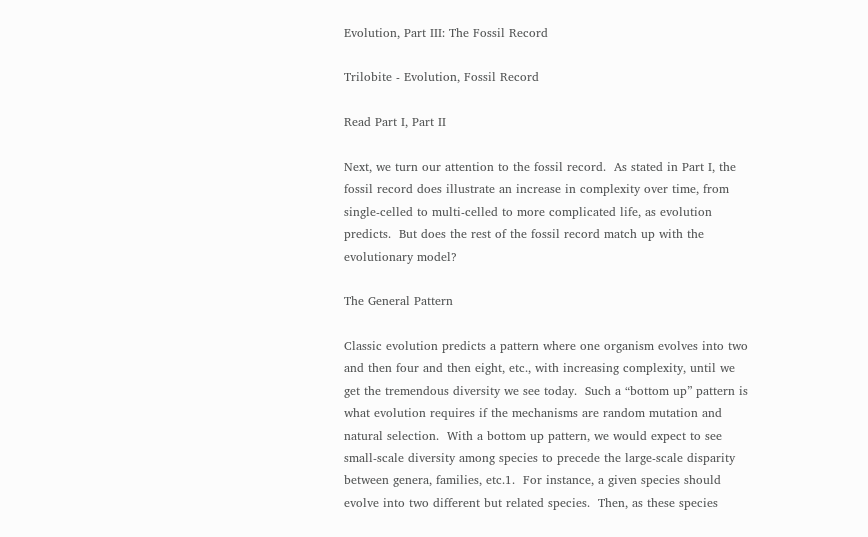Evolution, Part III: The Fossil Record

Trilobite - Evolution, Fossil Record

Read Part I, Part II

Next, we turn our attention to the fossil record.  As stated in Part I, the fossil record does illustrate an increase in complexity over time, from single-celled to multi-celled to more complicated life, as evolution predicts.  But does the rest of the fossil record match up with the evolutionary model?

The General Pattern

Classic evolution predicts a pattern where one organism evolves into two and then four and then eight, etc., with increasing complexity, until we get the tremendous diversity we see today.  Such a “bottom up” pattern is what evolution requires if the mechanisms are random mutation and natural selection.  With a bottom up pattern, we would expect to see small-scale diversity among species to precede the large-scale disparity between genera, families, etc.1.  For instance, a given species should evolve into two different but related species.  Then, as these species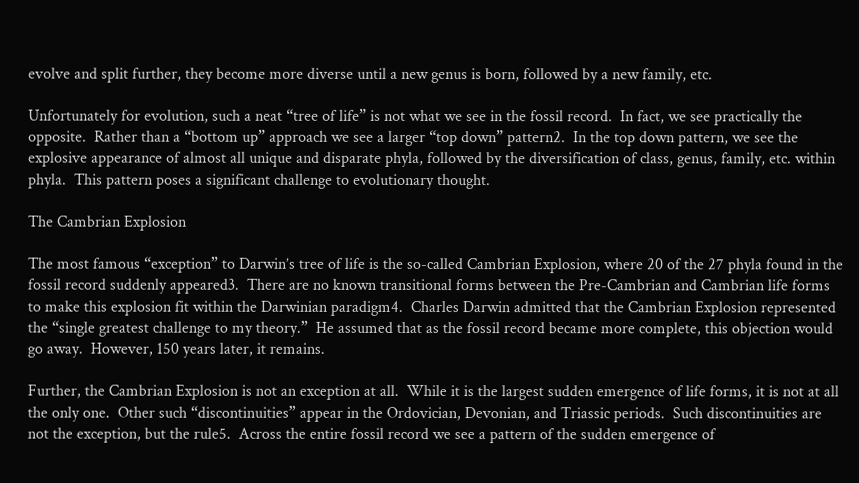evolve and split further, they become more diverse until a new genus is born, followed by a new family, etc.

Unfortunately for evolution, such a neat “tree of life” is not what we see in the fossil record.  In fact, we see practically the opposite.  Rather than a “bottom up” approach we see a larger “top down” pattern2.  In the top down pattern, we see the explosive appearance of almost all unique and disparate phyla, followed by the diversification of class, genus, family, etc. within phyla.  This pattern poses a significant challenge to evolutionary thought.

The Cambrian Explosion

The most famous “exception” to Darwin’s tree of life is the so-called Cambrian Explosion, where 20 of the 27 phyla found in the fossil record suddenly appeared3.  There are no known transitional forms between the Pre-Cambrian and Cambrian life forms to make this explosion fit within the Darwinian paradigm4.  Charles Darwin admitted that the Cambrian Explosion represented the “single greatest challenge to my theory.”  He assumed that as the fossil record became more complete, this objection would go away.  However, 150 years later, it remains.

Further, the Cambrian Explosion is not an exception at all.  While it is the largest sudden emergence of life forms, it is not at all the only one.  Other such “discontinuities” appear in the Ordovician, Devonian, and Triassic periods.  Such discontinuities are not the exception, but the rule5.  Across the entire fossil record we see a pattern of the sudden emergence of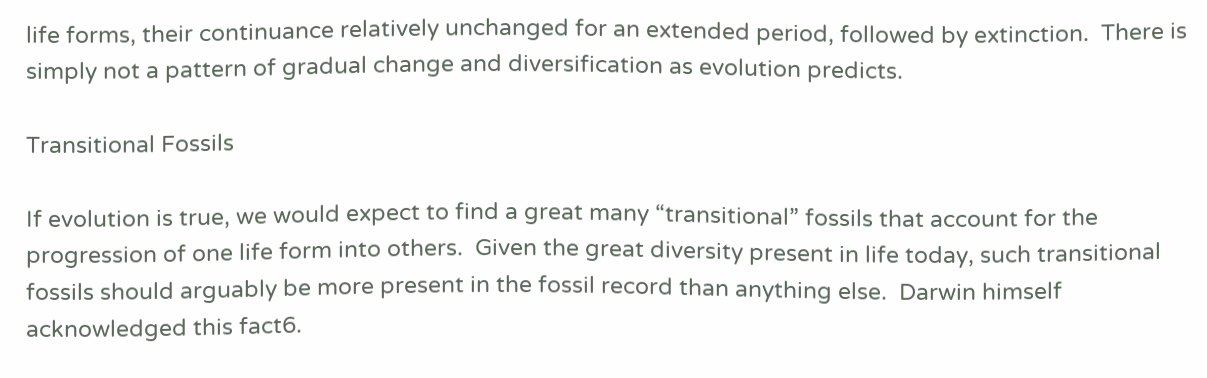life forms, their continuance relatively unchanged for an extended period, followed by extinction.  There is simply not a pattern of gradual change and diversification as evolution predicts.

Transitional Fossils

If evolution is true, we would expect to find a great many “transitional” fossils that account for the progression of one life form into others.  Given the great diversity present in life today, such transitional fossils should arguably be more present in the fossil record than anything else.  Darwin himself acknowledged this fact6.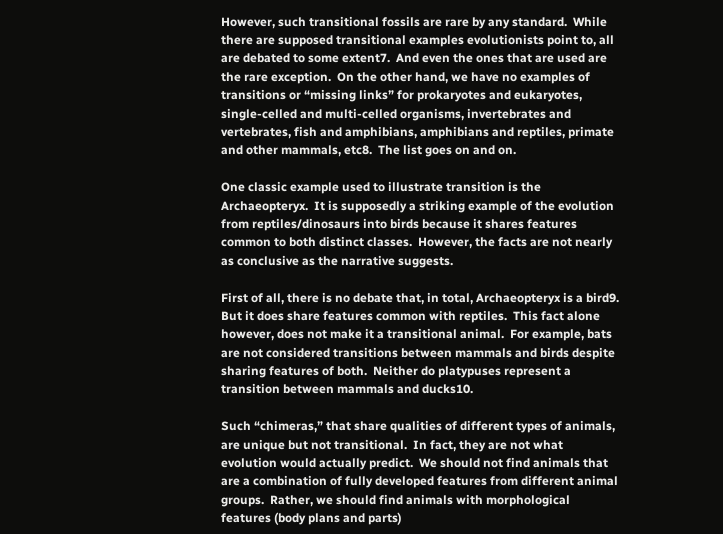However, such transitional fossils are rare by any standard.  While there are supposed transitional examples evolutionists point to, all are debated to some extent7.  And even the ones that are used are the rare exception.  On the other hand, we have no examples of transitions or “missing links” for prokaryotes and eukaryotes, single-celled and multi-celled organisms, invertebrates and vertebrates, fish and amphibians, amphibians and reptiles, primate and other mammals, etc8.  The list goes on and on.

One classic example used to illustrate transition is the Archaeopteryx.  It is supposedly a striking example of the evolution from reptiles/dinosaurs into birds because it shares features common to both distinct classes.  However, the facts are not nearly as conclusive as the narrative suggests.

First of all, there is no debate that, in total, Archaeopteryx is a bird9.  But it does share features common with reptiles.  This fact alone however, does not make it a transitional animal.  For example, bats are not considered transitions between mammals and birds despite sharing features of both.  Neither do platypuses represent a transition between mammals and ducks10.

Such “chimeras,” that share qualities of different types of animals, are unique but not transitional.  In fact, they are not what evolution would actually predict.  We should not find animals that are a combination of fully developed features from different animal groups.  Rather, we should find animals with morphological features (body plans and parts)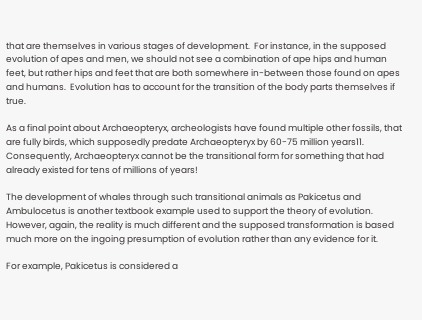that are themselves in various stages of development.  For instance, in the supposed evolution of apes and men, we should not see a combination of ape hips and human feet, but rather hips and feet that are both somewhere in-between those found on apes and humans.  Evolution has to account for the transition of the body parts themselves if true.

As a final point about Archaeopteryx, archeologists have found multiple other fossils, that are fully birds, which supposedly predate Archaeopteryx by 60-75 million years11.  Consequently, Archaeopteryx cannot be the transitional form for something that had already existed for tens of millions of years!

The development of whales through such transitional animals as Pakicetus and Ambulocetus is another textbook example used to support the theory of evolution.  However, again, the reality is much different and the supposed transformation is based much more on the ingoing presumption of evolution rather than any evidence for it.

For example, Pakicetus is considered a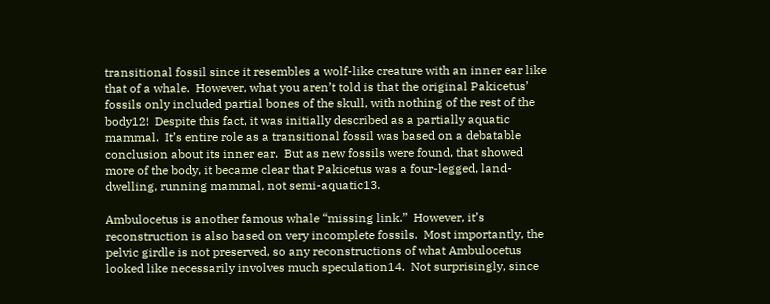transitional fossil since it resembles a wolf-like creature with an inner ear like that of a whale.  However, what you aren’t told is that the original Pakicetus’ fossils only included partial bones of the skull, with nothing of the rest of the body12!  Despite this fact, it was initially described as a partially aquatic mammal.  It’s entire role as a transitional fossil was based on a debatable conclusion about its inner ear.  But as new fossils were found, that showed more of the body, it became clear that Pakicetus was a four-legged, land-dwelling, running mammal, not semi-aquatic13.

Ambulocetus is another famous whale “missing link.”  However, it’s reconstruction is also based on very incomplete fossils.  Most importantly, the pelvic girdle is not preserved, so any reconstructions of what Ambulocetus looked like necessarily involves much speculation14.  Not surprisingly, since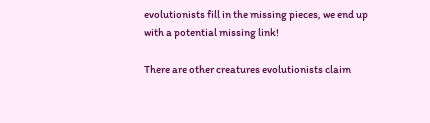evolutionists fill in the missing pieces, we end up with a potential missing link!

There are other creatures evolutionists claim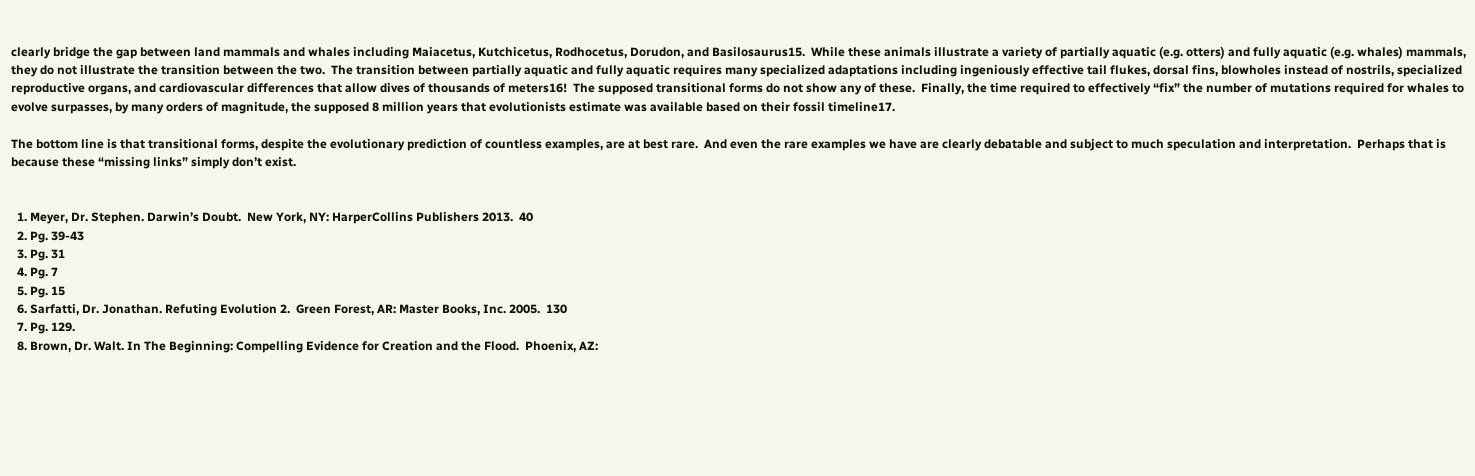clearly bridge the gap between land mammals and whales including Maiacetus, Kutchicetus, Rodhocetus, Dorudon, and Basilosaurus15.  While these animals illustrate a variety of partially aquatic (e.g. otters) and fully aquatic (e.g. whales) mammals, they do not illustrate the transition between the two.  The transition between partially aquatic and fully aquatic requires many specialized adaptations including ingeniously effective tail flukes, dorsal fins, blowholes instead of nostrils, specialized reproductive organs, and cardiovascular differences that allow dives of thousands of meters16!  The supposed transitional forms do not show any of these.  Finally, the time required to effectively “fix” the number of mutations required for whales to evolve surpasses, by many orders of magnitude, the supposed 8 million years that evolutionists estimate was available based on their fossil timeline17.

The bottom line is that transitional forms, despite the evolutionary prediction of countless examples, are at best rare.  And even the rare examples we have are clearly debatable and subject to much speculation and interpretation.  Perhaps that is because these “missing links” simply don’t exist.


  1. Meyer, Dr. Stephen. Darwin’s Doubt.  New York, NY: HarperCollins Publishers 2013.  40
  2. Pg. 39-43
  3. Pg. 31
  4. Pg. 7
  5. Pg. 15
  6. Sarfatti, Dr. Jonathan. Refuting Evolution 2.  Green Forest, AR: Master Books, Inc. 2005.  130
  7. Pg. 129.
  8. Brown, Dr. Walt. In The Beginning: Compelling Evidence for Creation and the Flood.  Phoenix, AZ: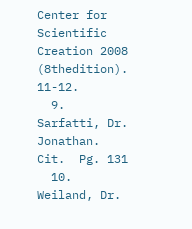Center for Scientific Creation 2008 (8thedition).  11-12.
  9. Sarfatti, Dr. Jonathan. Cit.  Pg. 131
  10. Weiland, Dr.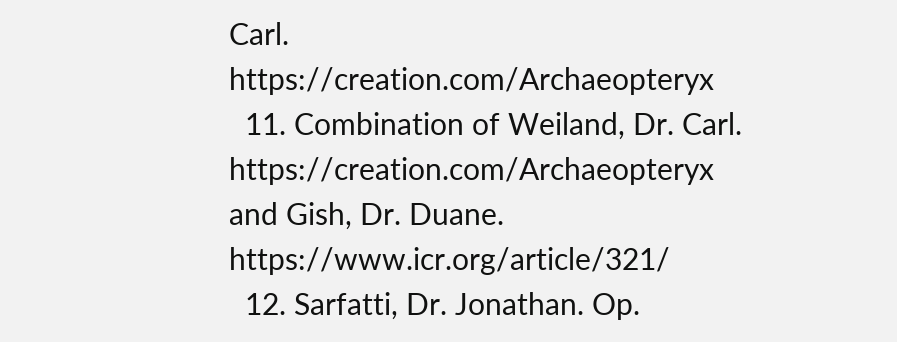Carl. https://creation.com/Archaeopteryx
  11. Combination of Weiland, Dr. Carl. https://creation.com/Archaeopteryx and Gish, Dr. Duane.  https://www.icr.org/article/321/
  12. Sarfatti, Dr. Jonathan. Op.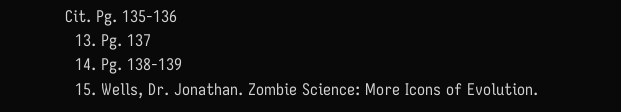Cit. Pg. 135-136
  13. Pg. 137
  14. Pg. 138-139
  15. Wells, Dr. Jonathan. Zombie Science: More Icons of Evolution.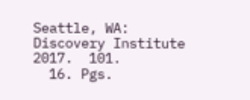Seattle, WA:  Discovery Institute 2017.  101.
  16. Pgs.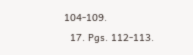104-109.
  17. Pgs. 112-113.